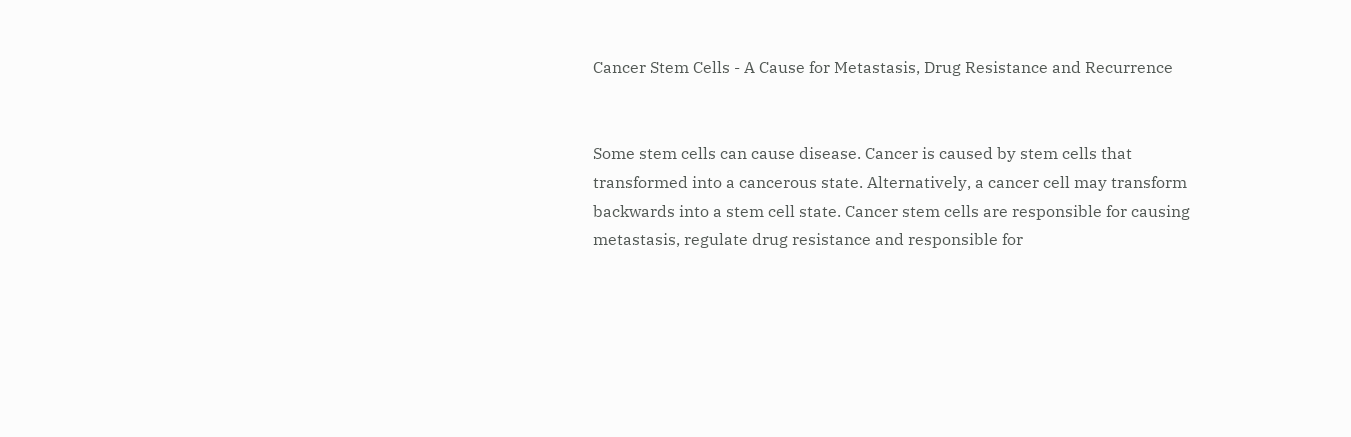Cancer Stem Cells - A Cause for Metastasis, Drug Resistance and Recurrence


Some stem cells can cause disease. Cancer is caused by stem cells that transformed into a cancerous state. Alternatively, a cancer cell may transform backwards into a stem cell state. Cancer stem cells are responsible for causing metastasis, regulate drug resistance and responsible for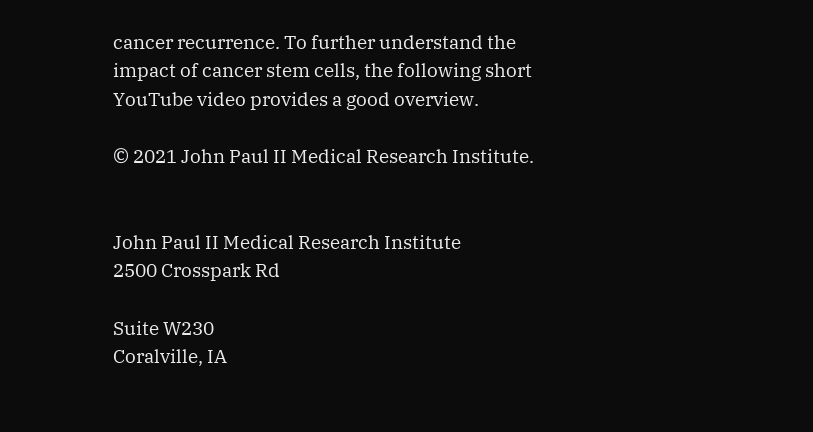cancer recurrence. To further understand the impact of cancer stem cells, the following short YouTube video provides a good overview.

© 2021 John Paul II Medical Research Institute.


John Paul II Medical Research Institute
2500 Crosspark Rd

Suite W230
Coralville, IA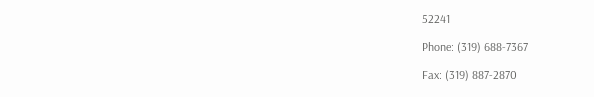52241

Phone: (319) 688-7367

Fax: (319) 887-2870